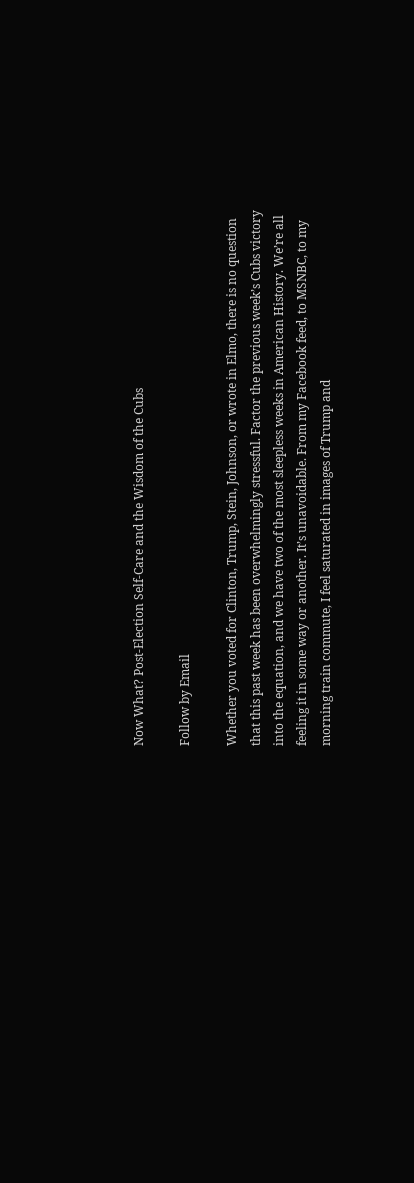Now What? Post-Election Self-Care and the Wisdom of the Cubs

Follow by Email

Whether you voted for Clinton, Trump, Stein, Johnson, or wrote in Elmo, there is no question that this past week has been overwhelmingly stressful. Factor the previous week’s Cubs victory into the equation, and we have two of the most sleepless weeks in American History. We’re all feeling it in some way or another. It’s unavoidable. From my Facebook feed, to MSNBC, to my morning train commute, I feel saturated in images of Trump and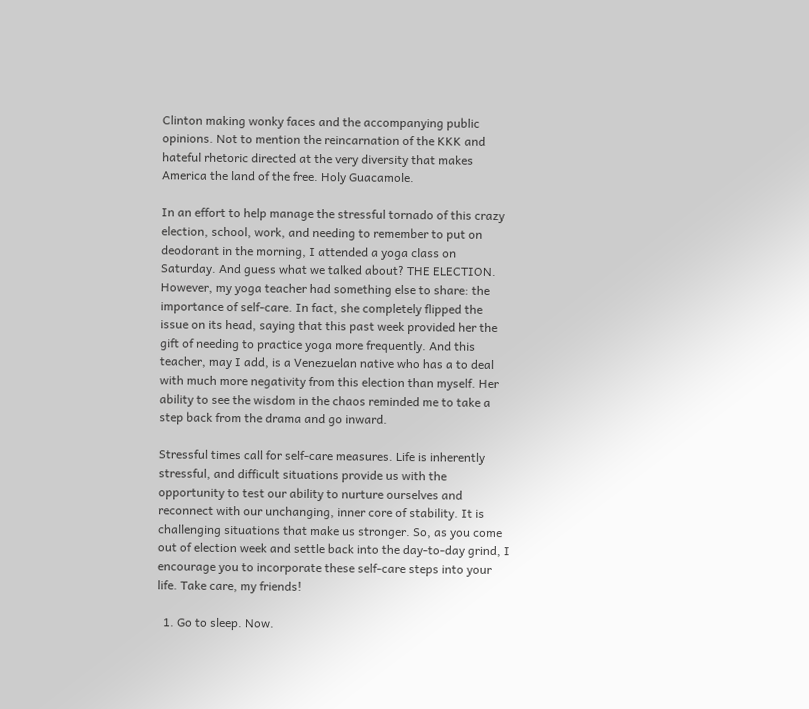Clinton making wonky faces and the accompanying public opinions. Not to mention the reincarnation of the KKK and hateful rhetoric directed at the very diversity that makes America the land of the free. Holy Guacamole.

In an effort to help manage the stressful tornado of this crazy election, school, work, and needing to remember to put on deodorant in the morning, I attended a yoga class on Saturday. And guess what we talked about? THE ELECTION. However, my yoga teacher had something else to share: the importance of self-care. In fact, she completely flipped the issue on its head, saying that this past week provided her the gift of needing to practice yoga more frequently. And this teacher, may I add, is a Venezuelan native who has a to deal with much more negativity from this election than myself. Her ability to see the wisdom in the chaos reminded me to take a step back from the drama and go inward.

Stressful times call for self-care measures. Life is inherently stressful, and difficult situations provide us with the opportunity to test our ability to nurture ourselves and reconnect with our unchanging, inner core of stability. It is challenging situations that make us stronger. So, as you come out of election week and settle back into the day-to-day grind, I encourage you to incorporate these self-care steps into your life. Take care, my friends!

  1. Go to sleep. Now.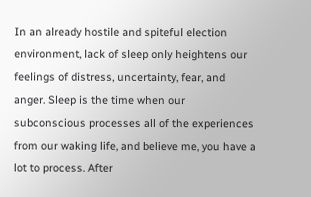In an already hostile and spiteful election environment, lack of sleep only heightens our feelings of distress, uncertainty, fear, and anger. Sleep is the time when our subconscious processes all of the experiences from our waking life, and believe me, you have a lot to process. After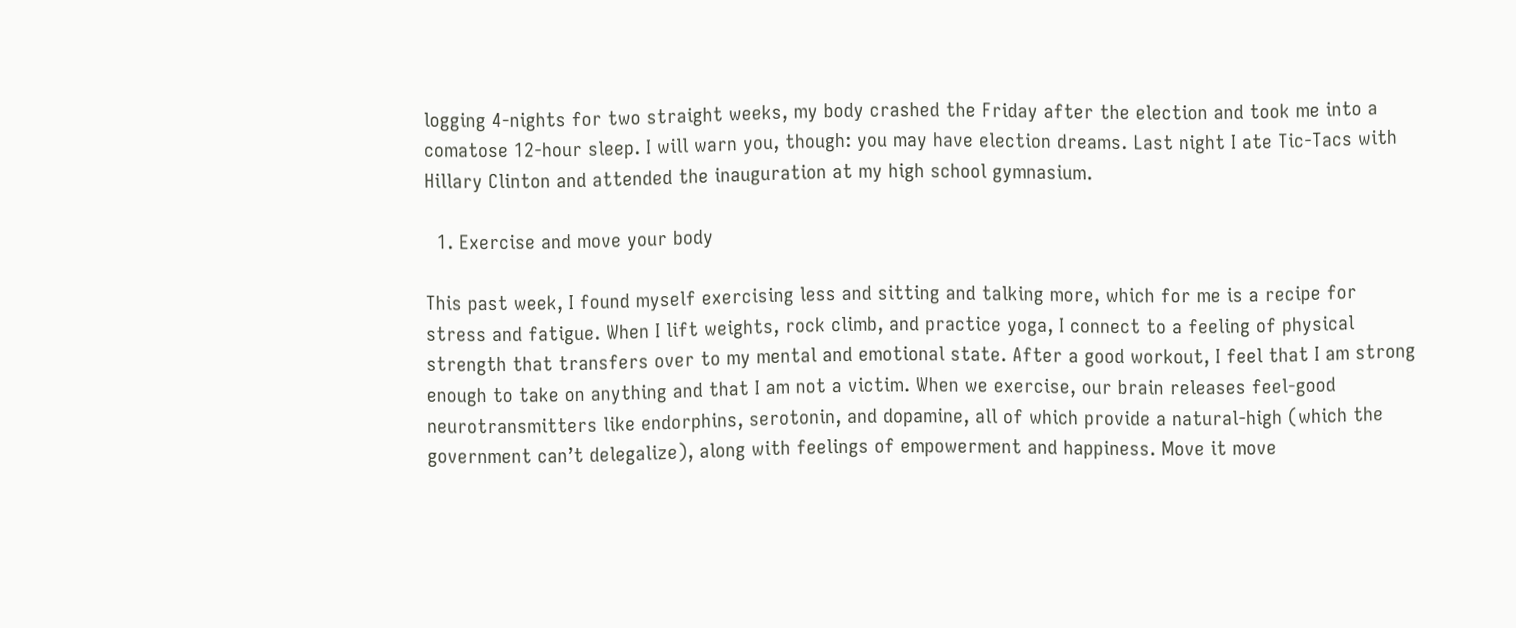logging 4-nights for two straight weeks, my body crashed the Friday after the election and took me into a comatose 12-hour sleep. I will warn you, though: you may have election dreams. Last night I ate Tic-Tacs with Hillary Clinton and attended the inauguration at my high school gymnasium.

  1. Exercise and move your body

This past week, I found myself exercising less and sitting and talking more, which for me is a recipe for stress and fatigue. When I lift weights, rock climb, and practice yoga, I connect to a feeling of physical strength that transfers over to my mental and emotional state. After a good workout, I feel that I am strong enough to take on anything and that I am not a victim. When we exercise, our brain releases feel-good neurotransmitters like endorphins, serotonin, and dopamine, all of which provide a natural-high (which the government can’t delegalize), along with feelings of empowerment and happiness. Move it move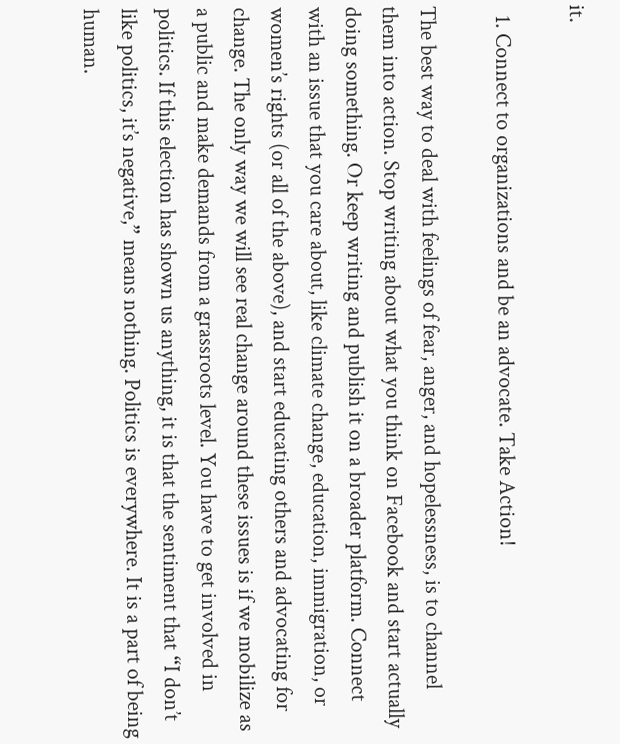it.

  1. Connect to organizations and be an advocate. Take Action!

The best way to deal with feelings of fear, anger, and hopelessness, is to channel them into action. Stop writing about what you think on Facebook and start actually doing something. Or keep writing and publish it on a broader platform. Connect with an issue that you care about, like climate change, education, immigration, or women’s rights (or all of the above), and start educating others and advocating for change. The only way we will see real change around these issues is if we mobilize as a public and make demands from a grassroots level. You have to get involved in politics. If this election has shown us anything, it is that the sentiment that “I don’t like politics, it’s negative,” means nothing. Politics is everywhere. It is a part of being human.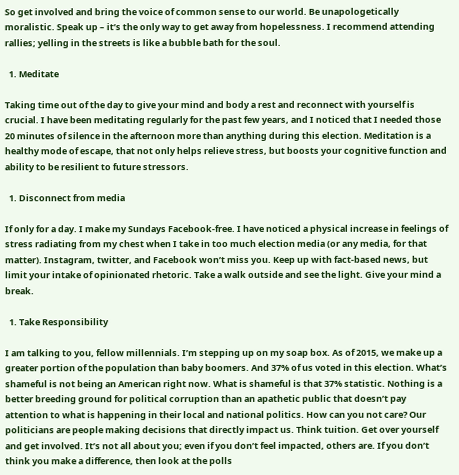So get involved and bring the voice of common sense to our world. Be unapologetically moralistic. Speak up – it’s the only way to get away from hopelessness. I recommend attending rallies; yelling in the streets is like a bubble bath for the soul.

  1. Meditate

Taking time out of the day to give your mind and body a rest and reconnect with yourself is crucial. I have been meditating regularly for the past few years, and I noticed that I needed those 20 minutes of silence in the afternoon more than anything during this election. Meditation is a healthy mode of escape, that not only helps relieve stress, but boosts your cognitive function and ability to be resilient to future stressors.

  1. Disconnect from media

If only for a day. I make my Sundays Facebook-free. I have noticed a physical increase in feelings of stress radiating from my chest when I take in too much election media (or any media, for that matter). Instagram, twitter, and Facebook won’t miss you. Keep up with fact-based news, but limit your intake of opinionated rhetoric. Take a walk outside and see the light. Give your mind a break.

  1. Take Responsibility

I am talking to you, fellow millennials. I’m stepping up on my soap box. As of 2015, we make up a greater portion of the population than baby boomers. And 37% of us voted in this election. What’s shameful is not being an American right now. What is shameful is that 37% statistic. Nothing is a better breeding ground for political corruption than an apathetic public that doesn’t pay attention to what is happening in their local and national politics. How can you not care? Our politicians are people making decisions that directly impact us. Think tuition. Get over yourself and get involved. It’s not all about you; even if you don’t feel impacted, others are. If you don’t think you make a difference, then look at the polls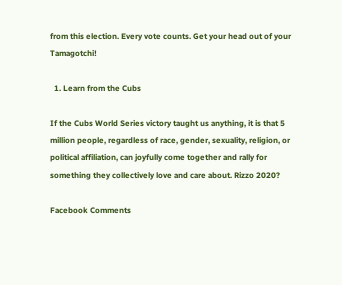from this election. Every vote counts. Get your head out of your Tamagotchi!

  1. Learn from the Cubs

If the Cubs World Series victory taught us anything, it is that 5 million people, regardless of race, gender, sexuality, religion, or political affiliation, can joyfully come together and rally for something they collectively love and care about. Rizzo 2020?

Facebook Comments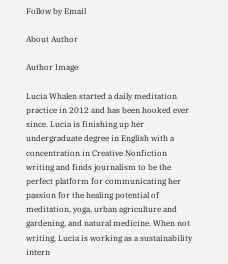Follow by Email

About Author

Author Image

Lucia Whalen started a daily meditation practice in 2012 and has been hooked ever since. Lucia is finishing up her undergraduate degree in English with a concentration in Creative Nonfiction writing and finds journalism to be the perfect platform for communicating her passion for the healing potential of meditation, yoga, urban agriculture and gardening, and natural medicine. When not writing, Lucia is working as a sustainability intern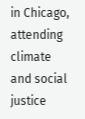in Chicago, attending climate and social justice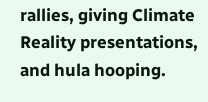rallies, giving Climate Reality presentations, and hula hooping.